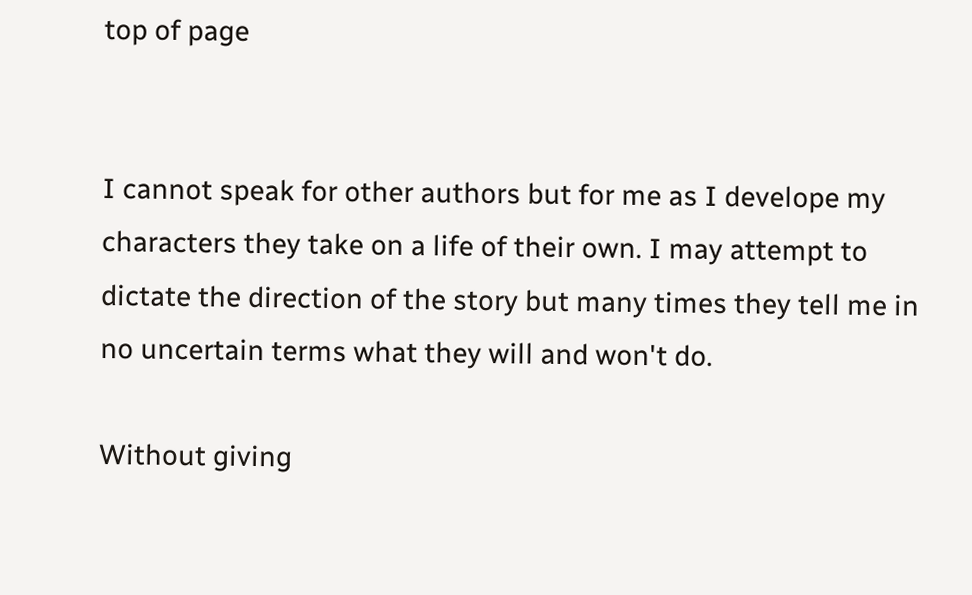top of page


I cannot speak for other authors but for me as I develope my characters they take on a life of their own. I may attempt to dictate the direction of the story but many times they tell me in no uncertain terms what they will and won't do.

Without giving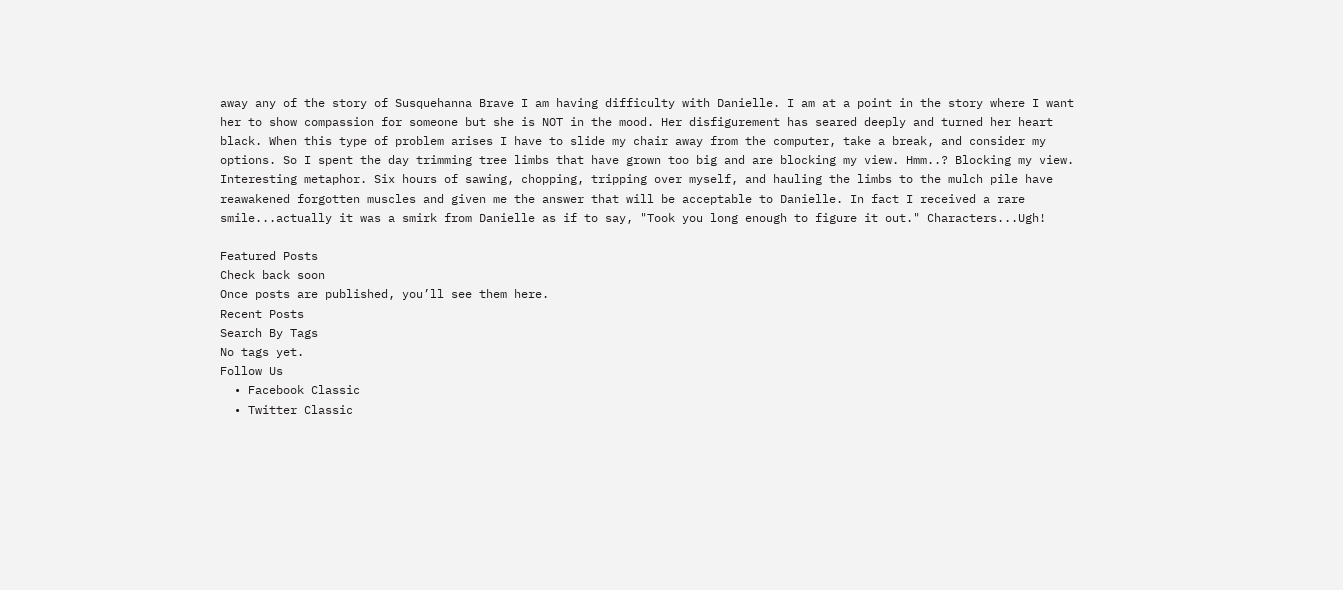away any of the story of Susquehanna Brave I am having difficulty with Danielle. I am at a point in the story where I want her to show compassion for someone but she is NOT in the mood. Her disfigurement has seared deeply and turned her heart black. When this type of problem arises I have to slide my chair away from the computer, take a break, and consider my options. So I spent the day trimming tree limbs that have grown too big and are blocking my view. Hmm..? Blocking my view. Interesting metaphor. Six hours of sawing, chopping, tripping over myself, and hauling the limbs to the mulch pile have reawakened forgotten muscles and given me the answer that will be acceptable to Danielle. In fact I received a rare smile...actually it was a smirk from Danielle as if to say, "Took you long enough to figure it out." Characters...Ugh!

Featured Posts
Check back soon
Once posts are published, you’ll see them here.
Recent Posts
Search By Tags
No tags yet.
Follow Us
  • Facebook Classic
  • Twitter Classic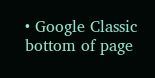• Google Classic
bottom of page